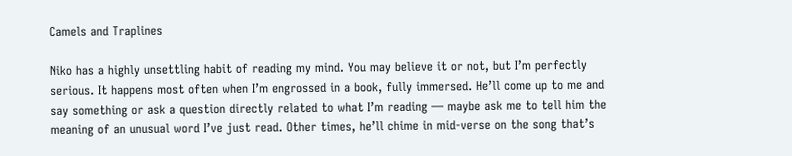Camels and Traplines

Niko has a highly unsettling habit of reading my mind. You may believe it or not, but I’m perfectly serious. It happens most often when I’m engrossed in a book, fully immersed. He’ll come up to me and say something or ask a question directly related to what I’m reading — maybe ask me to tell him the meaning of an unusual word I’ve just read. Other times, he’ll chime in mid-verse on the song that’s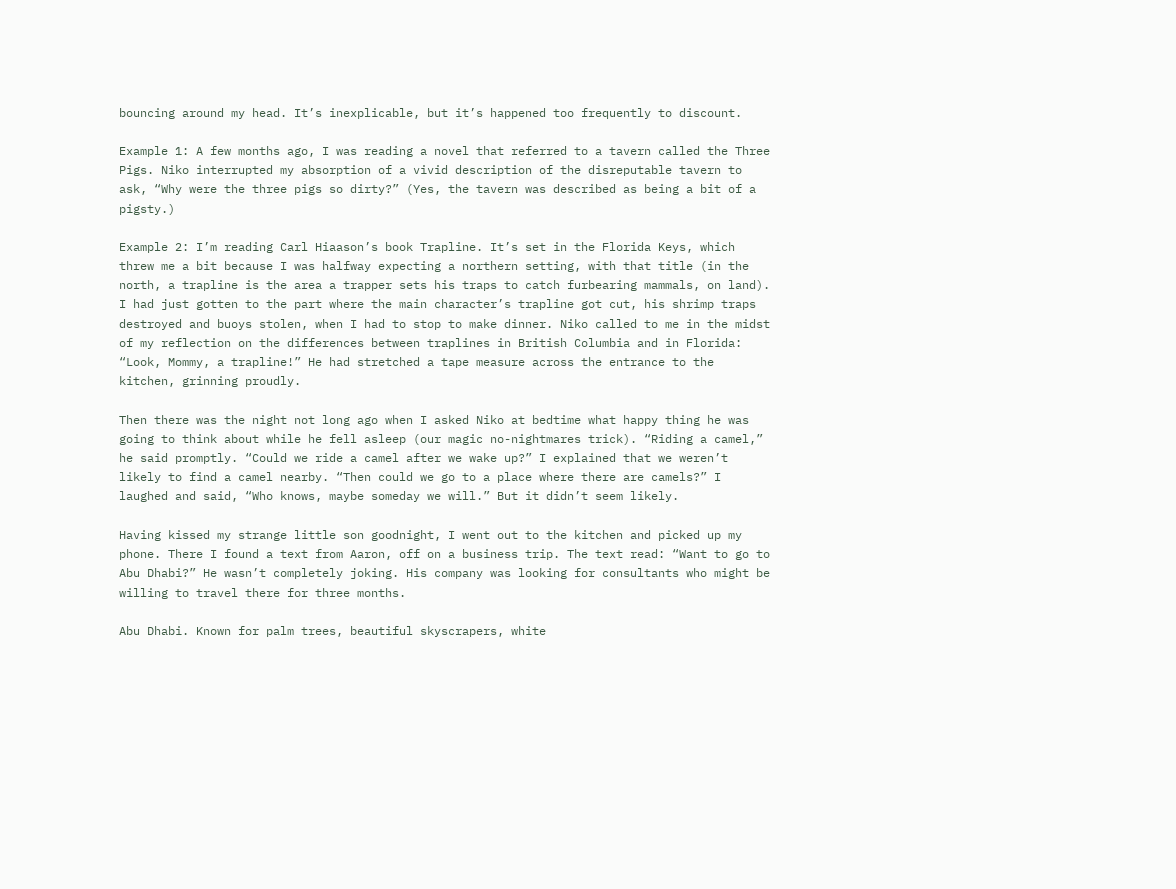bouncing around my head. It’s inexplicable, but it’s happened too frequently to discount.

Example 1: A few months ago, I was reading a novel that referred to a tavern called the Three Pigs. Niko interrupted my absorption of a vivid description of the disreputable tavern to ask, “Why were the three pigs so dirty?” (Yes, the tavern was described as being a bit of a pigsty.)

Example 2: I’m reading Carl Hiaason’s book Trapline. It’s set in the Florida Keys, which threw me a bit because I was halfway expecting a northern setting, with that title (in the north, a trapline is the area a trapper sets his traps to catch furbearing mammals, on land). I had just gotten to the part where the main character’s trapline got cut, his shrimp traps destroyed and buoys stolen, when I had to stop to make dinner. Niko called to me in the midst of my reflection on the differences between traplines in British Columbia and in Florida: “Look, Mommy, a trapline!” He had stretched a tape measure across the entrance to the kitchen, grinning proudly.

Then there was the night not long ago when I asked Niko at bedtime what happy thing he was going to think about while he fell asleep (our magic no-nightmares trick). “Riding a camel,” he said promptly. “Could we ride a camel after we wake up?” I explained that we weren’t likely to find a camel nearby. “Then could we go to a place where there are camels?” I laughed and said, “Who knows, maybe someday we will.” But it didn’t seem likely.

Having kissed my strange little son goodnight, I went out to the kitchen and picked up my phone. There I found a text from Aaron, off on a business trip. The text read: “Want to go to Abu Dhabi?” He wasn’t completely joking. His company was looking for consultants who might be willing to travel there for three months.

Abu Dhabi. Known for palm trees, beautiful skyscrapers, white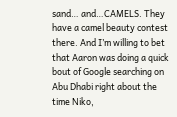sand… and…CAMELS. They have a camel beauty contest there. And I’m willing to bet that Aaron was doing a quick bout of Google searching on Abu Dhabi right about the time Niko,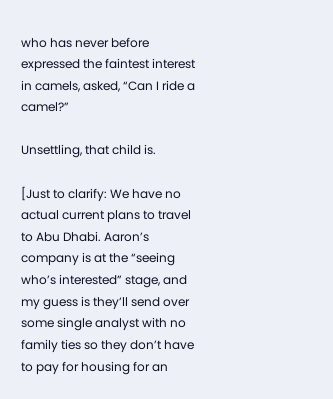who has never before expressed the faintest interest in camels, asked, “Can I ride a camel?”

Unsettling, that child is.

[Just to clarify: We have no actual current plans to travel to Abu Dhabi. Aaron’s company is at the “seeing who’s interested” stage, and my guess is they’ll send over some single analyst with no family ties so they don’t have to pay for housing for an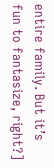entire family. But it’s fun to fantasize, right?]